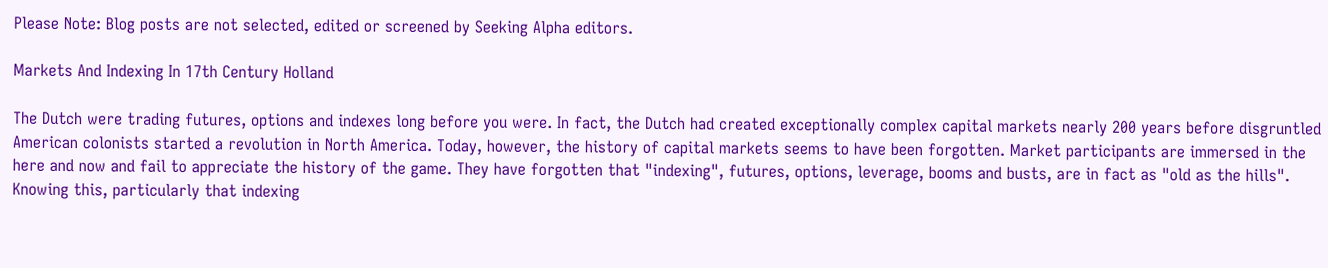Please Note: Blog posts are not selected, edited or screened by Seeking Alpha editors.

Markets And Indexing In 17th Century Holland

The Dutch were trading futures, options and indexes long before you were. In fact, the Dutch had created exceptionally complex capital markets nearly 200 years before disgruntled American colonists started a revolution in North America. Today, however, the history of capital markets seems to have been forgotten. Market participants are immersed in the here and now and fail to appreciate the history of the game. They have forgotten that "indexing", futures, options, leverage, booms and busts, are in fact as "old as the hills". Knowing this, particularly that indexing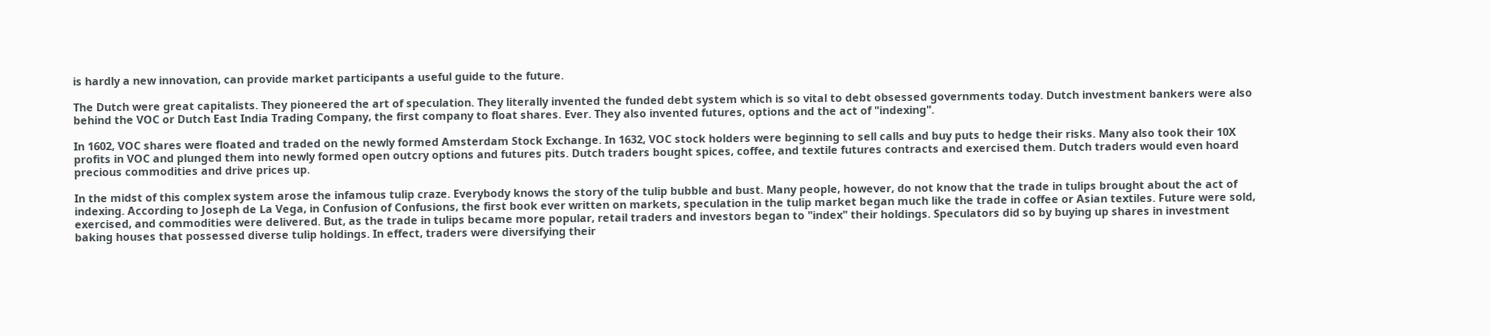is hardly a new innovation, can provide market participants a useful guide to the future.

The Dutch were great capitalists. They pioneered the art of speculation. They literally invented the funded debt system which is so vital to debt obsessed governments today. Dutch investment bankers were also behind the VOC or Dutch East India Trading Company, the first company to float shares. Ever. They also invented futures, options and the act of "indexing".

In 1602, VOC shares were floated and traded on the newly formed Amsterdam Stock Exchange. In 1632, VOC stock holders were beginning to sell calls and buy puts to hedge their risks. Many also took their 10X profits in VOC and plunged them into newly formed open outcry options and futures pits. Dutch traders bought spices, coffee, and textile futures contracts and exercised them. Dutch traders would even hoard precious commodities and drive prices up.

In the midst of this complex system arose the infamous tulip craze. Everybody knows the story of the tulip bubble and bust. Many people, however, do not know that the trade in tulips brought about the act of indexing. According to Joseph de La Vega, in Confusion of Confusions, the first book ever written on markets, speculation in the tulip market began much like the trade in coffee or Asian textiles. Future were sold, exercised, and commodities were delivered. But, as the trade in tulips became more popular, retail traders and investors began to "index" their holdings. Speculators did so by buying up shares in investment baking houses that possessed diverse tulip holdings. In effect, traders were diversifying their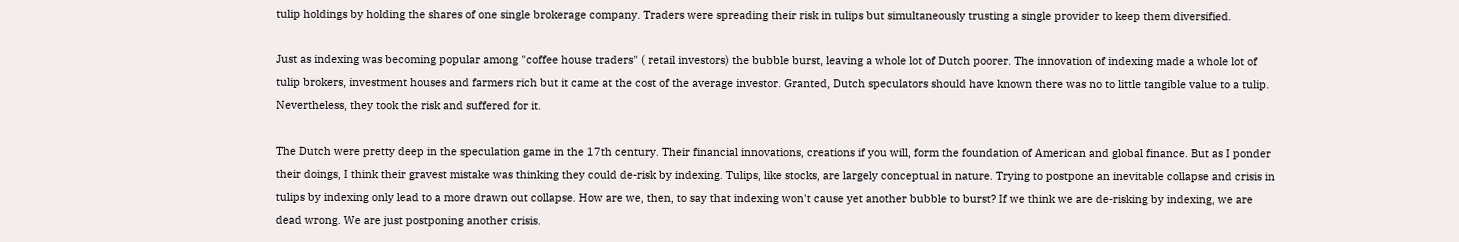tulip holdings by holding the shares of one single brokerage company. Traders were spreading their risk in tulips but simultaneously trusting a single provider to keep them diversified.

Just as indexing was becoming popular among "coffee house traders" ( retail investors) the bubble burst, leaving a whole lot of Dutch poorer. The innovation of indexing made a whole lot of tulip brokers, investment houses and farmers rich but it came at the cost of the average investor. Granted, Dutch speculators should have known there was no to little tangible value to a tulip. Nevertheless, they took the risk and suffered for it.

The Dutch were pretty deep in the speculation game in the 17th century. Their financial innovations, creations if you will, form the foundation of American and global finance. But as I ponder their doings, I think their gravest mistake was thinking they could de-risk by indexing. Tulips, like stocks, are largely conceptual in nature. Trying to postpone an inevitable collapse and crisis in tulips by indexing only lead to a more drawn out collapse. How are we, then, to say that indexing won't cause yet another bubble to burst? If we think we are de-risking by indexing, we are dead wrong. We are just postponing another crisis.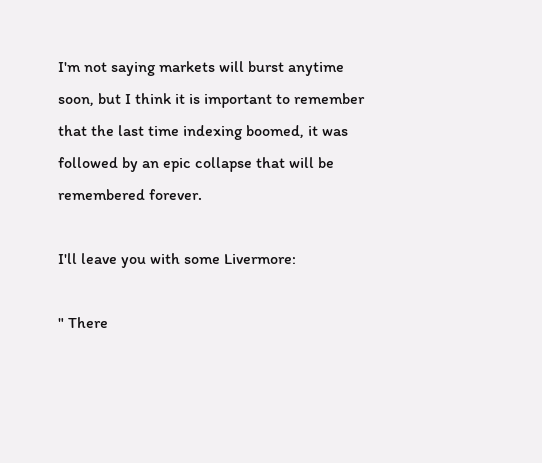I'm not saying markets will burst anytime soon, but I think it is important to remember that the last time indexing boomed, it was followed by an epic collapse that will be remembered forever.

I'll leave you with some Livermore:

" There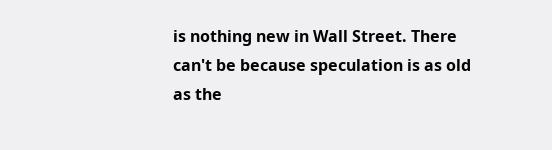is nothing new in Wall Street. There can't be because speculation is as old as the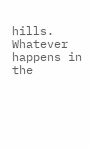hills. Whatever happens in the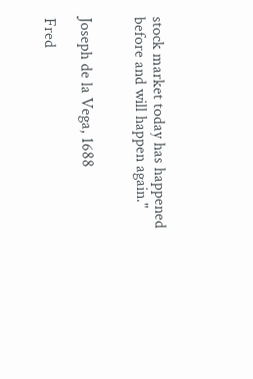stock market today has happened before and will happen again."


Joseph de la Vega, 1688

Fred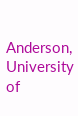Anderson, University of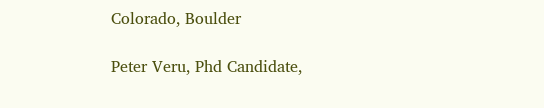Colorado, Boulder

Peter Veru, Phd Candidate,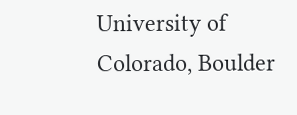University of Colorado, Boulder